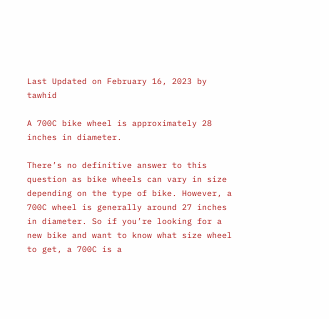Last Updated on February 16, 2023 by tawhid

A 700C bike wheel is approximately 28 inches in diameter.

There’s no definitive answer to this question as bike wheels can vary in size depending on the type of bike. However, a 700C wheel is generally around 27 inches in diameter. So if you’re looking for a new bike and want to know what size wheel to get, a 700C is a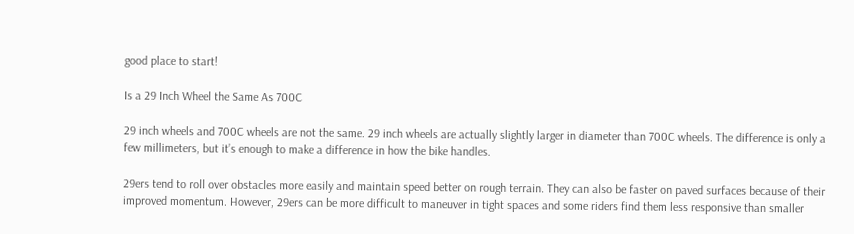good place to start!

Is a 29 Inch Wheel the Same As 700C

29 inch wheels and 700C wheels are not the same. 29 inch wheels are actually slightly larger in diameter than 700C wheels. The difference is only a few millimeters, but it’s enough to make a difference in how the bike handles.

29ers tend to roll over obstacles more easily and maintain speed better on rough terrain. They can also be faster on paved surfaces because of their improved momentum. However, 29ers can be more difficult to maneuver in tight spaces and some riders find them less responsive than smaller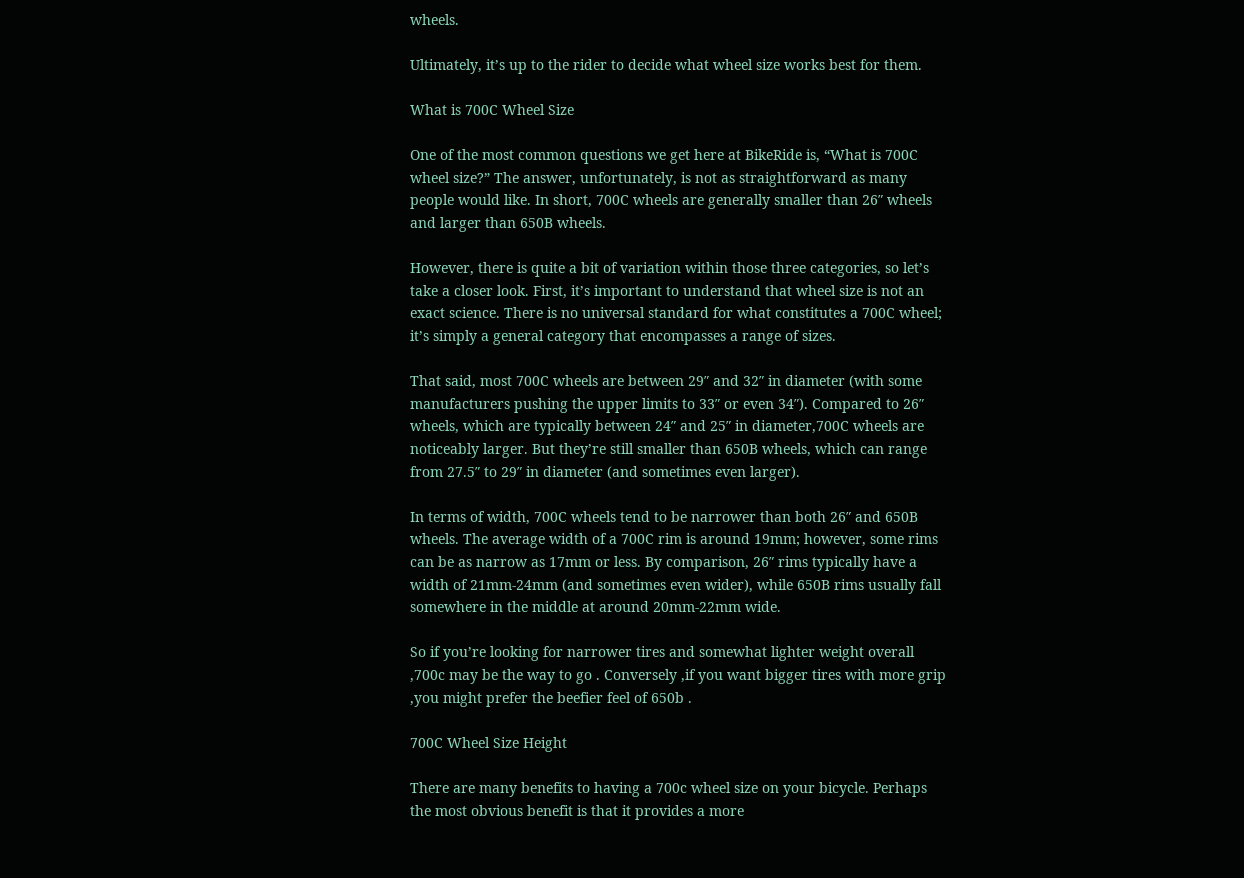wheels.

Ultimately, it’s up to the rider to decide what wheel size works best for them.

What is 700C Wheel Size

One of the most common questions we get here at BikeRide is, “What is 700C wheel size?” The answer, unfortunately, is not as straightforward as many people would like. In short, 700C wheels are generally smaller than 26″ wheels and larger than 650B wheels.

However, there is quite a bit of variation within those three categories, so let’s take a closer look. First, it’s important to understand that wheel size is not an exact science. There is no universal standard for what constitutes a 700C wheel; it’s simply a general category that encompasses a range of sizes.

That said, most 700C wheels are between 29″ and 32″ in diameter (with some manufacturers pushing the upper limits to 33″ or even 34″). Compared to 26″ wheels, which are typically between 24″ and 25″ in diameter,700C wheels are noticeably larger. But they’re still smaller than 650B wheels, which can range from 27.5″ to 29″ in diameter (and sometimes even larger).

In terms of width, 700C wheels tend to be narrower than both 26″ and 650B wheels. The average width of a 700C rim is around 19mm; however, some rims can be as narrow as 17mm or less. By comparison, 26″ rims typically have a width of 21mm-24mm (and sometimes even wider), while 650B rims usually fall somewhere in the middle at around 20mm-22mm wide.

So if you’re looking for narrower tires and somewhat lighter weight overall ,700c may be the way to go . Conversely ,if you want bigger tires with more grip ,you might prefer the beefier feel of 650b .

700C Wheel Size Height

There are many benefits to having a 700c wheel size on your bicycle. Perhaps the most obvious benefit is that it provides a more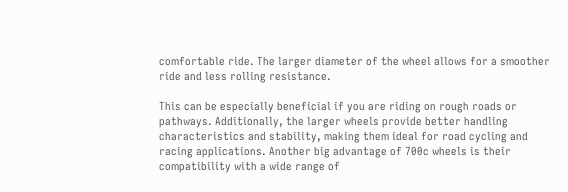comfortable ride. The larger diameter of the wheel allows for a smoother ride and less rolling resistance.

This can be especially beneficial if you are riding on rough roads or pathways. Additionally, the larger wheels provide better handling characteristics and stability, making them ideal for road cycling and racing applications. Another big advantage of 700c wheels is their compatibility with a wide range of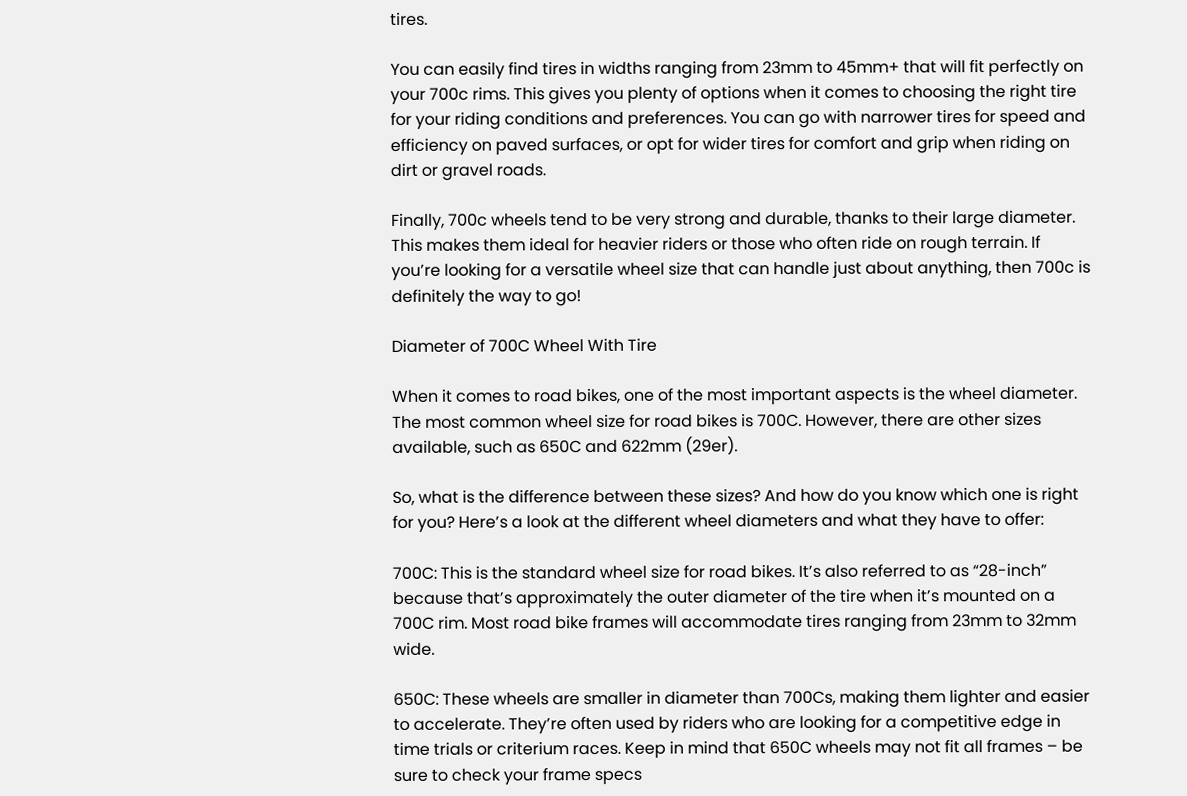tires.

You can easily find tires in widths ranging from 23mm to 45mm+ that will fit perfectly on your 700c rims. This gives you plenty of options when it comes to choosing the right tire for your riding conditions and preferences. You can go with narrower tires for speed and efficiency on paved surfaces, or opt for wider tires for comfort and grip when riding on dirt or gravel roads.

Finally, 700c wheels tend to be very strong and durable, thanks to their large diameter. This makes them ideal for heavier riders or those who often ride on rough terrain. If you’re looking for a versatile wheel size that can handle just about anything, then 700c is definitely the way to go!

Diameter of 700C Wheel With Tire

When it comes to road bikes, one of the most important aspects is the wheel diameter. The most common wheel size for road bikes is 700C. However, there are other sizes available, such as 650C and 622mm (29er).

So, what is the difference between these sizes? And how do you know which one is right for you? Here’s a look at the different wheel diameters and what they have to offer:

700C: This is the standard wheel size for road bikes. It’s also referred to as “28-inch” because that’s approximately the outer diameter of the tire when it’s mounted on a 700C rim. Most road bike frames will accommodate tires ranging from 23mm to 32mm wide.

650C: These wheels are smaller in diameter than 700Cs, making them lighter and easier to accelerate. They’re often used by riders who are looking for a competitive edge in time trials or criterium races. Keep in mind that 650C wheels may not fit all frames – be sure to check your frame specs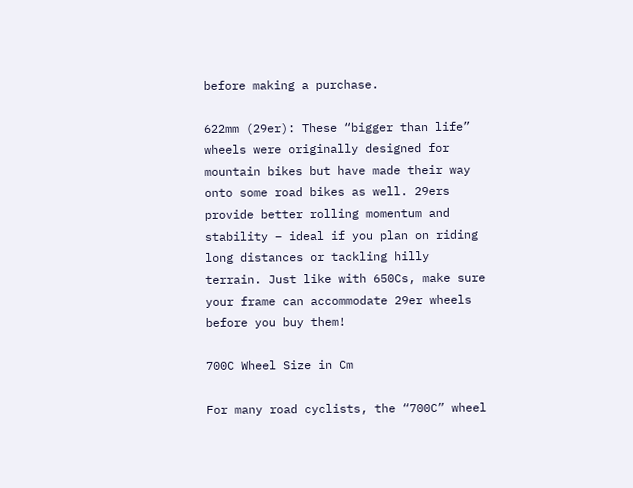before making a purchase.

622mm (29er): These “bigger than life” wheels were originally designed for mountain bikes but have made their way onto some road bikes as well. 29ers provide better rolling momentum and stability – ideal if you plan on riding long distances or tackling hilly terrain. Just like with 650Cs, make sure your frame can accommodate 29er wheels before you buy them!

700C Wheel Size in Cm

For many road cyclists, the “700C” wheel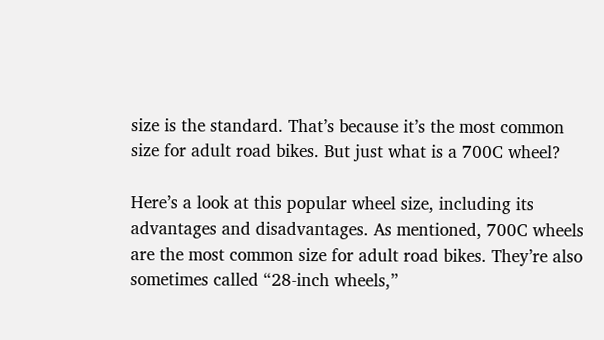size is the standard. That’s because it’s the most common size for adult road bikes. But just what is a 700C wheel?

Here’s a look at this popular wheel size, including its advantages and disadvantages. As mentioned, 700C wheels are the most common size for adult road bikes. They’re also sometimes called “28-inch wheels,”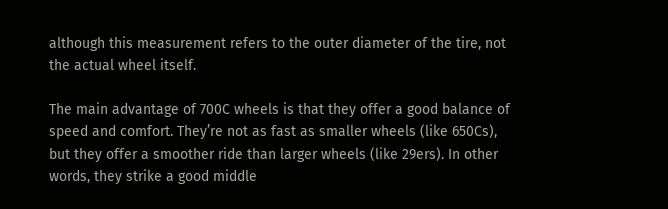although this measurement refers to the outer diameter of the tire, not the actual wheel itself.

The main advantage of 700C wheels is that they offer a good balance of speed and comfort. They’re not as fast as smaller wheels (like 650Cs), but they offer a smoother ride than larger wheels (like 29ers). In other words, they strike a good middle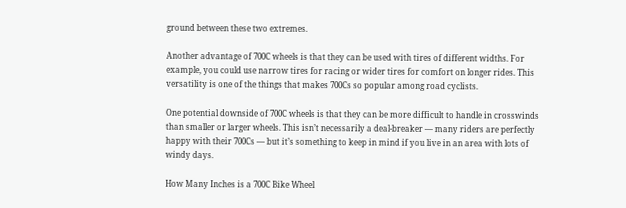ground between these two extremes.

Another advantage of 700C wheels is that they can be used with tires of different widths. For example, you could use narrow tires for racing or wider tires for comfort on longer rides. This versatility is one of the things that makes 700Cs so popular among road cyclists.

One potential downside of 700C wheels is that they can be more difficult to handle in crosswinds than smaller or larger wheels. This isn’t necessarily a deal-breaker — many riders are perfectly happy with their 700Cs — but it’s something to keep in mind if you live in an area with lots of windy days.

How Many Inches is a 700C Bike Wheel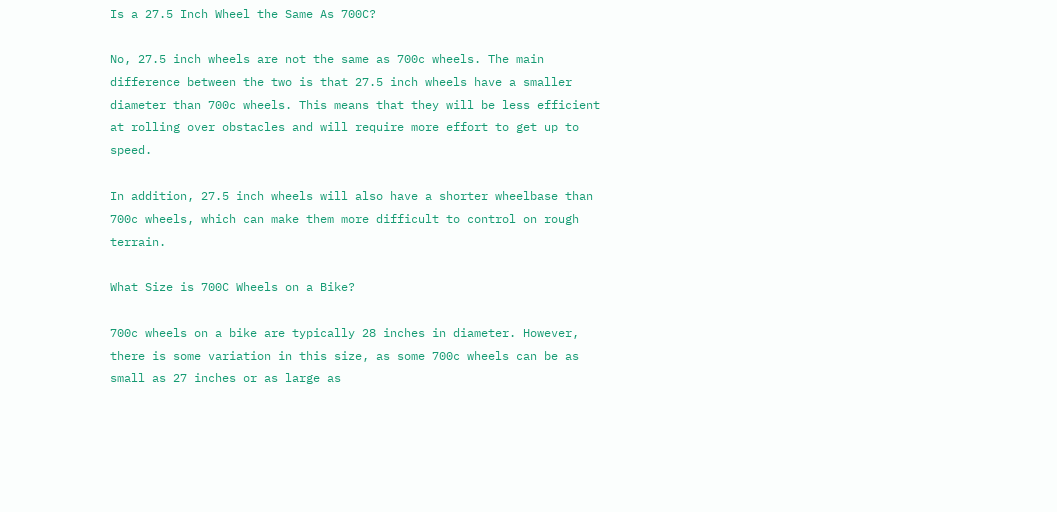Is a 27.5 Inch Wheel the Same As 700C?

No, 27.5 inch wheels are not the same as 700c wheels. The main difference between the two is that 27.5 inch wheels have a smaller diameter than 700c wheels. This means that they will be less efficient at rolling over obstacles and will require more effort to get up to speed.

In addition, 27.5 inch wheels will also have a shorter wheelbase than 700c wheels, which can make them more difficult to control on rough terrain.

What Size is 700C Wheels on a Bike?

700c wheels on a bike are typically 28 inches in diameter. However, there is some variation in this size, as some 700c wheels can be as small as 27 inches or as large as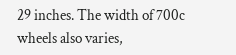29 inches. The width of 700c wheels also varies,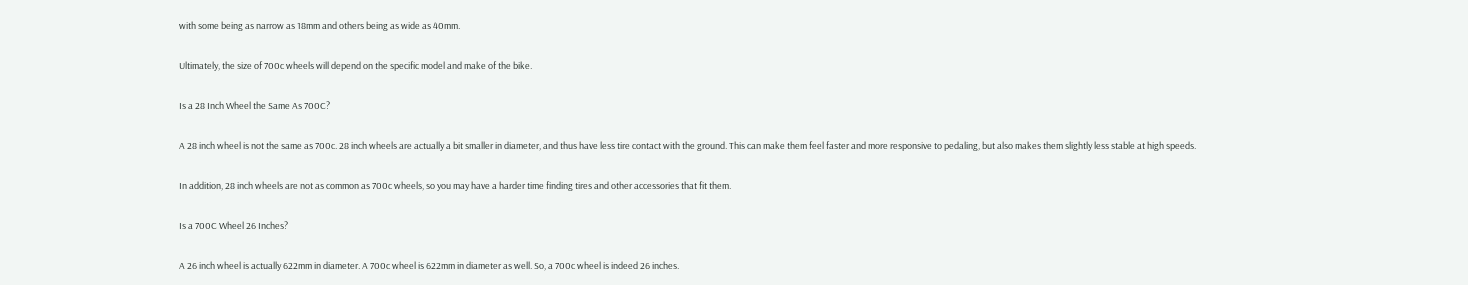with some being as narrow as 18mm and others being as wide as 40mm.

Ultimately, the size of 700c wheels will depend on the specific model and make of the bike.

Is a 28 Inch Wheel the Same As 700C?

A 28 inch wheel is not the same as 700c. 28 inch wheels are actually a bit smaller in diameter, and thus have less tire contact with the ground. This can make them feel faster and more responsive to pedaling, but also makes them slightly less stable at high speeds.

In addition, 28 inch wheels are not as common as 700c wheels, so you may have a harder time finding tires and other accessories that fit them.

Is a 700C Wheel 26 Inches?

A 26 inch wheel is actually 622mm in diameter. A 700c wheel is 622mm in diameter as well. So, a 700c wheel is indeed 26 inches.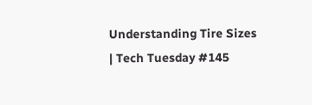Understanding Tire Sizes | Tech Tuesday #145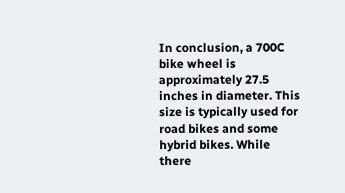In conclusion, a 700C bike wheel is approximately 27.5 inches in diameter. This size is typically used for road bikes and some hybrid bikes. While there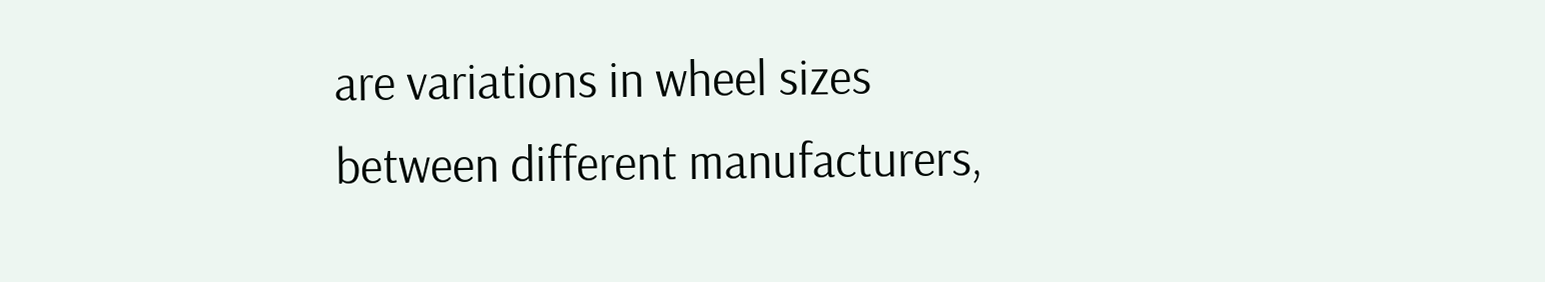are variations in wheel sizes between different manufacturers,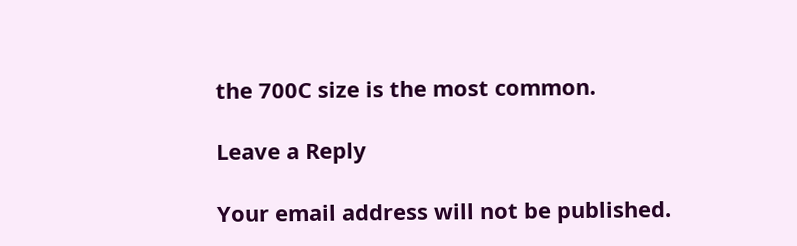the 700C size is the most common.

Leave a Reply

Your email address will not be published.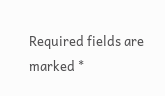Required fields are marked *